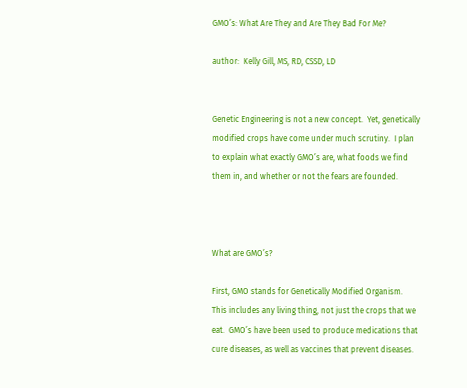GMO’s: What Are They and Are They Bad For Me?

author:  Kelly Gill, MS, RD, CSSD, LD


Genetic Engineering is not a new concept.  Yet, genetically modified crops have come under much scrutiny.  I plan to explain what exactly GMO’s are, what foods we find them in, and whether or not the fears are founded.



What are GMO’s?

First, GMO stands for Genetically Modified Organism.  This includes any living thing, not just the crops that we eat.  GMO’s have been used to produce medications that cure diseases, as well as vaccines that prevent diseases.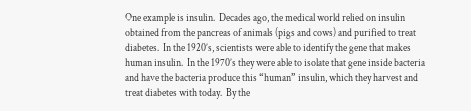One example is insulin.  Decades ago, the medical world relied on insulin obtained from the pancreas of animals (pigs and cows) and purified to treat diabetes.  In the 1920’s, scientists were able to identify the gene that makes human insulin.  In the 1970’s they were able to isolate that gene inside bacteria and have the bacteria produce this “human” insulin, which they harvest and treat diabetes with today.  By the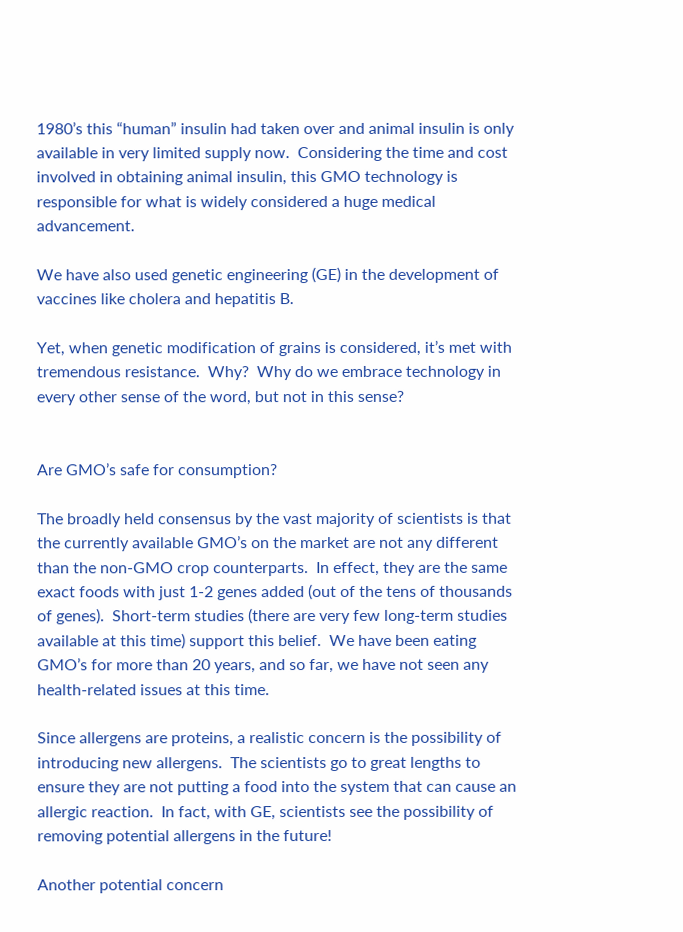1980’s this “human” insulin had taken over and animal insulin is only available in very limited supply now.  Considering the time and cost involved in obtaining animal insulin, this GMO technology is responsible for what is widely considered a huge medical advancement.

We have also used genetic engineering (GE) in the development of vaccines like cholera and hepatitis B.

Yet, when genetic modification of grains is considered, it’s met with tremendous resistance.  Why?  Why do we embrace technology in every other sense of the word, but not in this sense?


Are GMO’s safe for consumption?

The broadly held consensus by the vast majority of scientists is that the currently available GMO’s on the market are not any different than the non-GMO crop counterparts.  In effect, they are the same exact foods with just 1-2 genes added (out of the tens of thousands of genes).  Short-term studies (there are very few long-term studies available at this time) support this belief.  We have been eating GMO’s for more than 20 years, and so far, we have not seen any health-related issues at this time.

Since allergens are proteins, a realistic concern is the possibility of introducing new allergens.  The scientists go to great lengths to ensure they are not putting a food into the system that can cause an allergic reaction.  In fact, with GE, scientists see the possibility of removing potential allergens in the future!

Another potential concern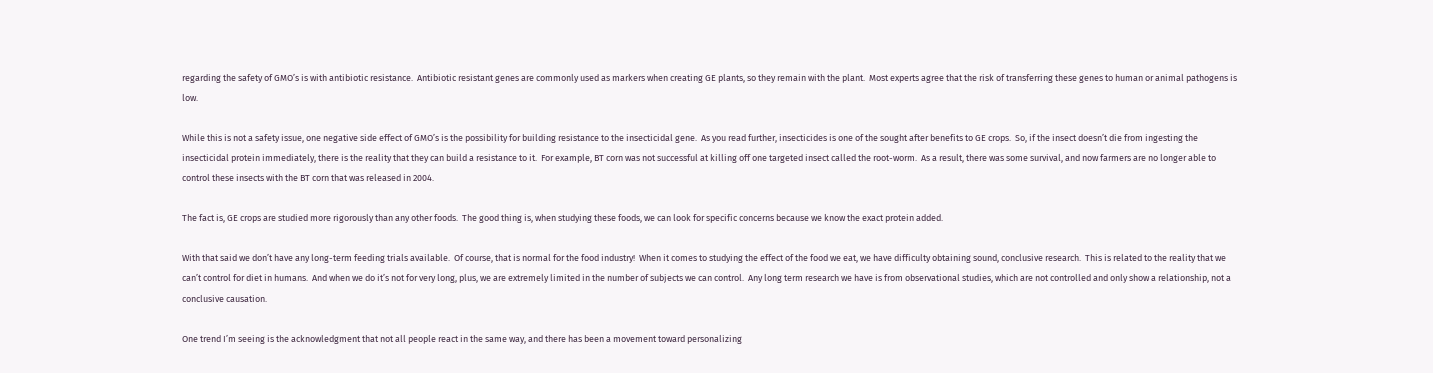regarding the safety of GMO’s is with antibiotic resistance.  Antibiotic resistant genes are commonly used as markers when creating GE plants, so they remain with the plant.  Most experts agree that the risk of transferring these genes to human or animal pathogens is low.

While this is not a safety issue, one negative side effect of GMO’s is the possibility for building resistance to the insecticidal gene.  As you read further, insecticides is one of the sought after benefits to GE crops.  So, if the insect doesn’t die from ingesting the insecticidal protein immediately, there is the reality that they can build a resistance to it.  For example, BT corn was not successful at killing off one targeted insect called the root-worm.  As a result, there was some survival, and now farmers are no longer able to control these insects with the BT corn that was released in 2004.

The fact is, GE crops are studied more rigorously than any other foods.  The good thing is, when studying these foods, we can look for specific concerns because we know the exact protein added.

With that said we don’t have any long-term feeding trials available.  Of course, that is normal for the food industry!  When it comes to studying the effect of the food we eat, we have difficulty obtaining sound, conclusive research.  This is related to the reality that we can’t control for diet in humans.  And when we do it’s not for very long, plus, we are extremely limited in the number of subjects we can control.  Any long term research we have is from observational studies, which are not controlled and only show a relationship, not a conclusive causation.

One trend I’m seeing is the acknowledgment that not all people react in the same way, and there has been a movement toward personalizing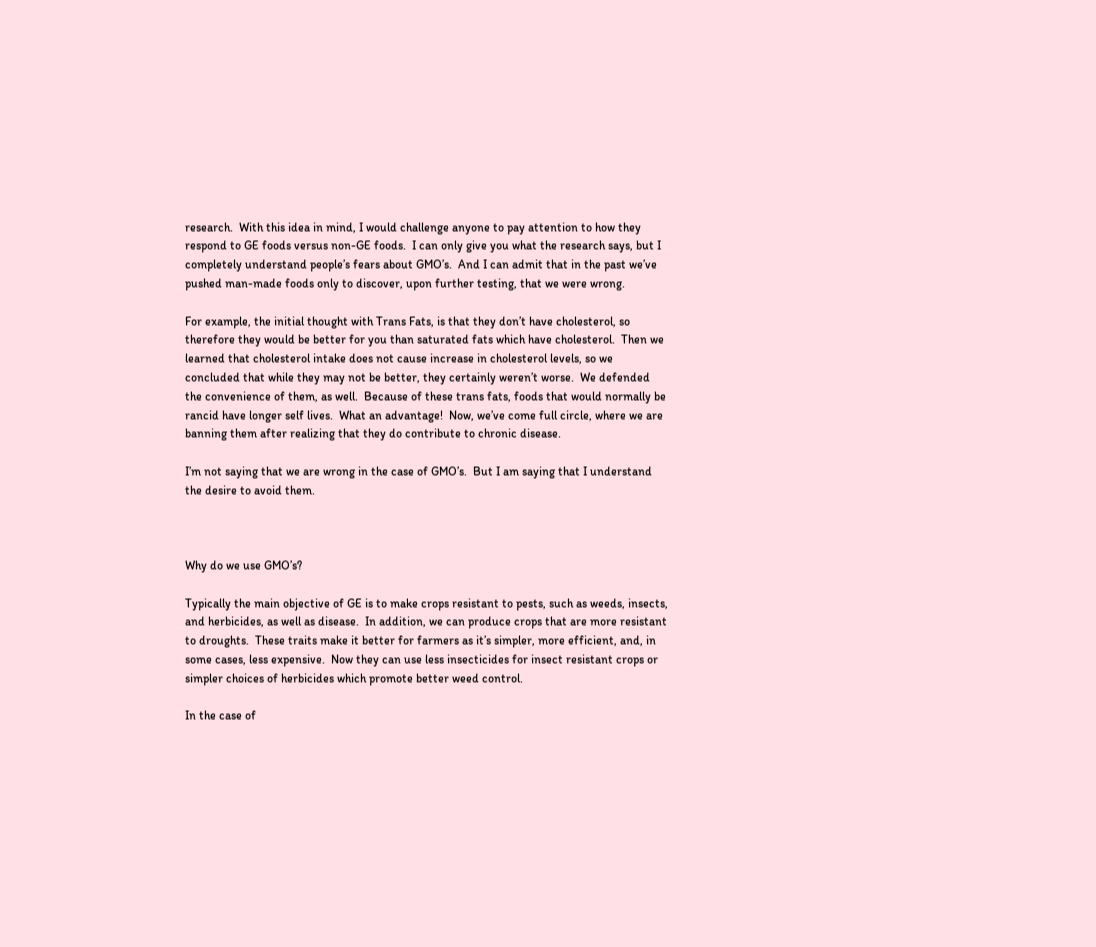research.  With this idea in mind, I would challenge anyone to pay attention to how they respond to GE foods versus non-GE foods.  I can only give you what the research says, but I completely understand people’s fears about GMO’s.  And I can admit that in the past we’ve pushed man-made foods only to discover, upon further testing, that we were wrong.

For example, the initial thought with Trans Fats, is that they don’t have cholesterol, so therefore they would be better for you than saturated fats which have cholesterol.  Then we learned that cholesterol intake does not cause increase in cholesterol levels, so we concluded that while they may not be better, they certainly weren’t worse.  We defended the convenience of them, as well.  Because of these trans fats, foods that would normally be rancid have longer self lives.  What an advantage!  Now, we’ve come full circle, where we are banning them after realizing that they do contribute to chronic disease.

I’m not saying that we are wrong in the case of GMO’s.  But I am saying that I understand the desire to avoid them.



Why do we use GMO’s?

Typically the main objective of GE is to make crops resistant to pests, such as weeds, insects, and herbicides, as well as disease.  In addition, we can produce crops that are more resistant to droughts.  These traits make it better for farmers as it’s simpler, more efficient, and, in some cases, less expensive.  Now they can use less insecticides for insect resistant crops or simpler choices of herbicides which promote better weed control.

In the case of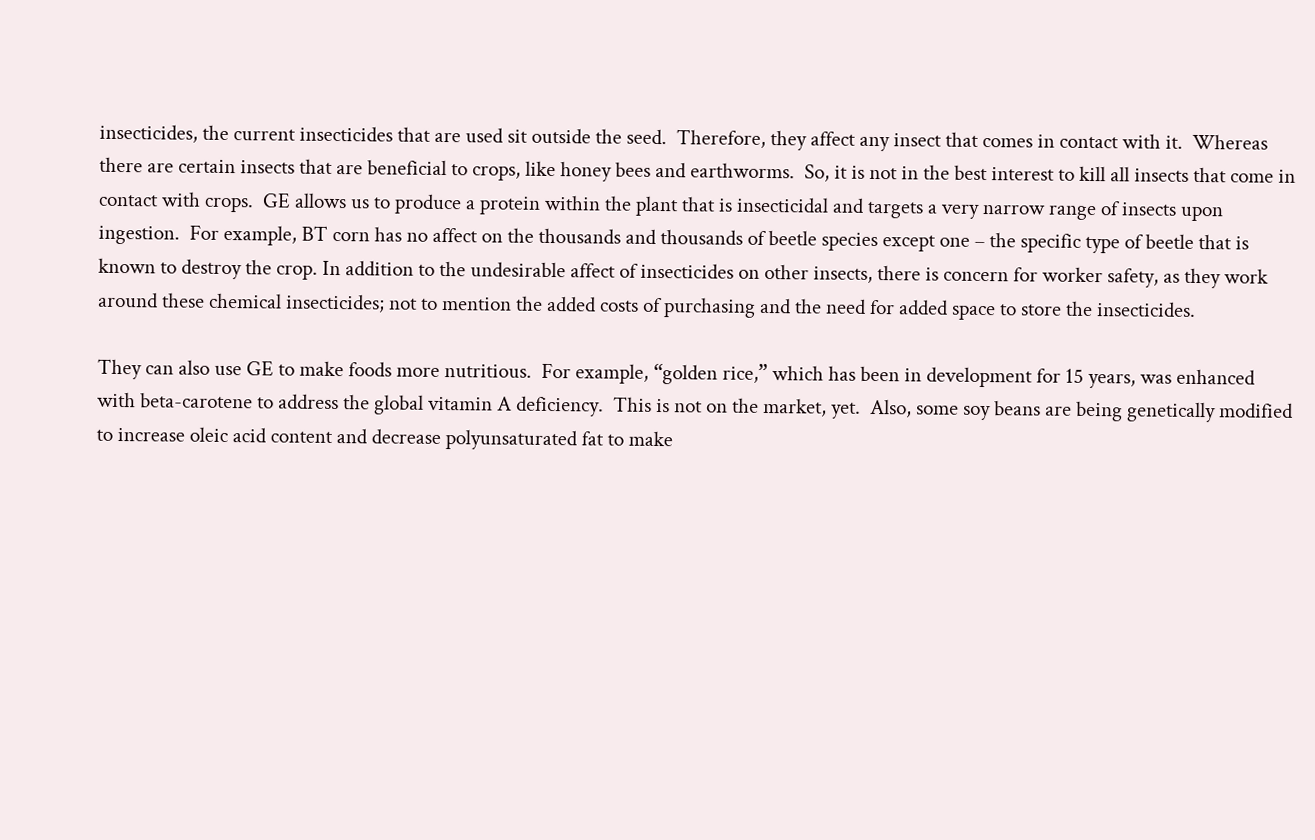insecticides, the current insecticides that are used sit outside the seed.  Therefore, they affect any insect that comes in contact with it.  Whereas there are certain insects that are beneficial to crops, like honey bees and earthworms.  So, it is not in the best interest to kill all insects that come in contact with crops.  GE allows us to produce a protein within the plant that is insecticidal and targets a very narrow range of insects upon ingestion.  For example, BT corn has no affect on the thousands and thousands of beetle species except one – the specific type of beetle that is known to destroy the crop. In addition to the undesirable affect of insecticides on other insects, there is concern for worker safety, as they work around these chemical insecticides; not to mention the added costs of purchasing and the need for added space to store the insecticides.

They can also use GE to make foods more nutritious.  For example, “golden rice,” which has been in development for 15 years, was enhanced with beta-carotene to address the global vitamin A deficiency.  This is not on the market, yet.  Also, some soy beans are being genetically modified to increase oleic acid content and decrease polyunsaturated fat to make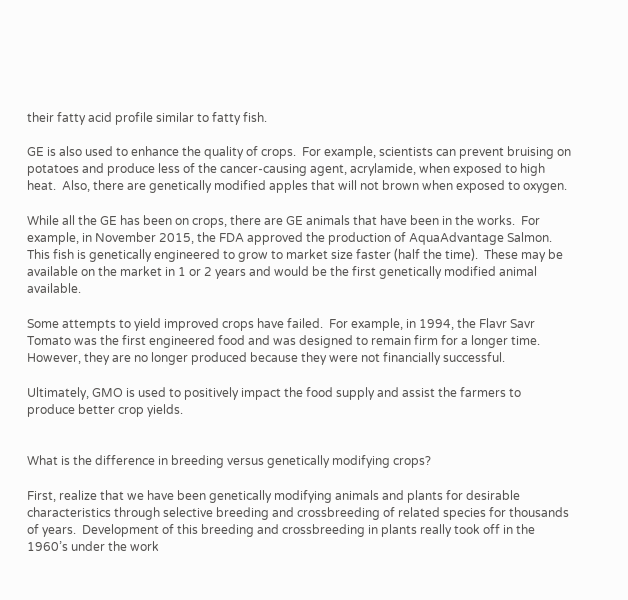their fatty acid profile similar to fatty fish.

GE is also used to enhance the quality of crops.  For example, scientists can prevent bruising on potatoes and produce less of the cancer-causing agent, acrylamide, when exposed to high heat.  Also, there are genetically modified apples that will not brown when exposed to oxygen.

While all the GE has been on crops, there are GE animals that have been in the works.  For example, in November 2015, the FDA approved the production of AquaAdvantage Salmon.  This fish is genetically engineered to grow to market size faster (half the time).  These may be available on the market in 1 or 2 years and would be the first genetically modified animal available.

Some attempts to yield improved crops have failed.  For example, in 1994, the Flavr Savr Tomato was the first engineered food and was designed to remain firm for a longer time.  However, they are no longer produced because they were not financially successful.

Ultimately, GMO is used to positively impact the food supply and assist the farmers to produce better crop yields.


What is the difference in breeding versus genetically modifying crops?

First, realize that we have been genetically modifying animals and plants for desirable characteristics through selective breeding and crossbreeding of related species for thousands of years.  Development of this breeding and crossbreeding in plants really took off in the 1960’s under the work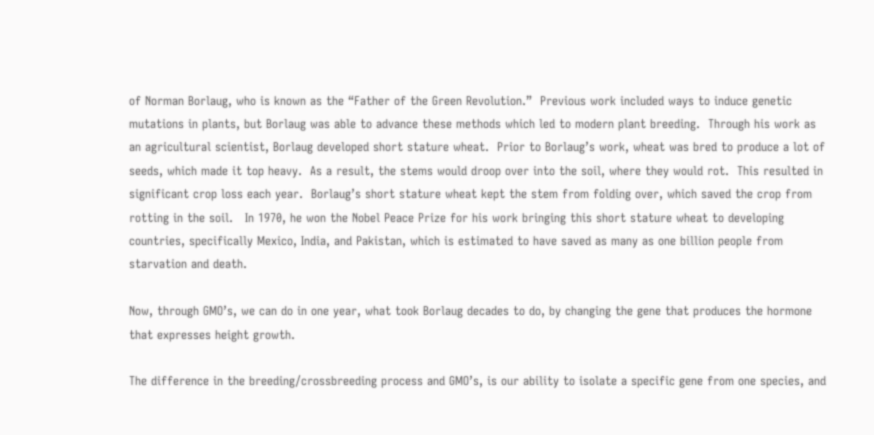of Norman Borlaug, who is known as the “Father of the Green Revolution.”  Previous work included ways to induce genetic mutations in plants, but Borlaug was able to advance these methods which led to modern plant breeding.  Through his work as an agricultural scientist, Borlaug developed short stature wheat.  Prior to Borlaug’s work, wheat was bred to produce a lot of seeds, which made it top heavy.  As a result, the stems would droop over into the soil, where they would rot.  This resulted in significant crop loss each year.  Borlaug’s short stature wheat kept the stem from folding over, which saved the crop from rotting in the soil.   In 1970, he won the Nobel Peace Prize for his work bringing this short stature wheat to developing countries, specifically Mexico, India, and Pakistan, which is estimated to have saved as many as one billion people from starvation and death.

Now, through GMO’s, we can do in one year, what took Borlaug decades to do, by changing the gene that produces the hormone that expresses height growth.

The difference in the breeding/crossbreeding process and GMO’s, is our ability to isolate a specific gene from one species, and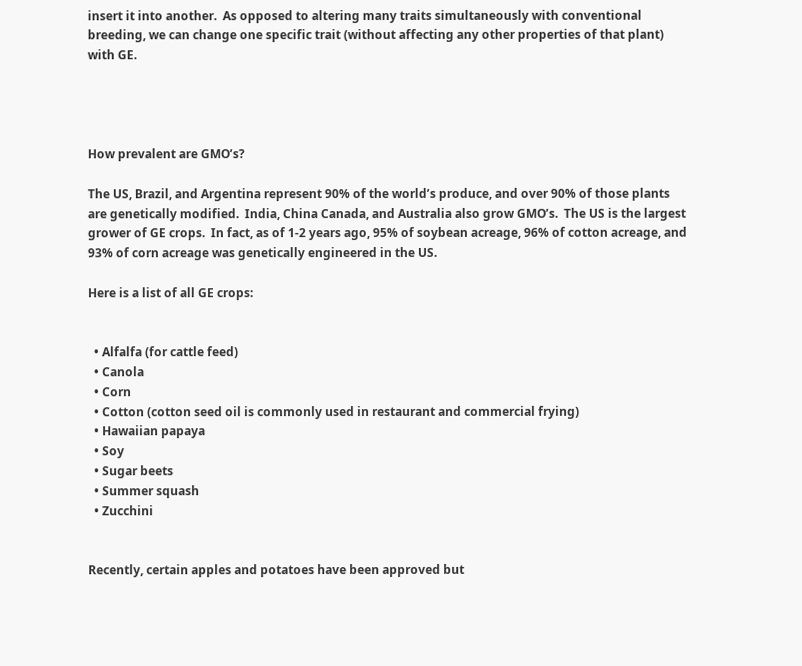insert it into another.  As opposed to altering many traits simultaneously with conventional breeding, we can change one specific trait (without affecting any other properties of that plant) with GE.




How prevalent are GMO’s?

The US, Brazil, and Argentina represent 90% of the world’s produce, and over 90% of those plants are genetically modified.  India, China Canada, and Australia also grow GMO’s.  The US is the largest grower of GE crops.  In fact, as of 1-2 years ago, 95% of soybean acreage, 96% of cotton acreage, and 93% of corn acreage was genetically engineered in the US.

Here is a list of all GE crops:


  • Alfalfa (for cattle feed)
  • Canola
  • Corn
  • Cotton (cotton seed oil is commonly used in restaurant and commercial frying)
  • Hawaiian papaya
  • Soy
  • Sugar beets
  • Summer squash
  • Zucchini


Recently, certain apples and potatoes have been approved but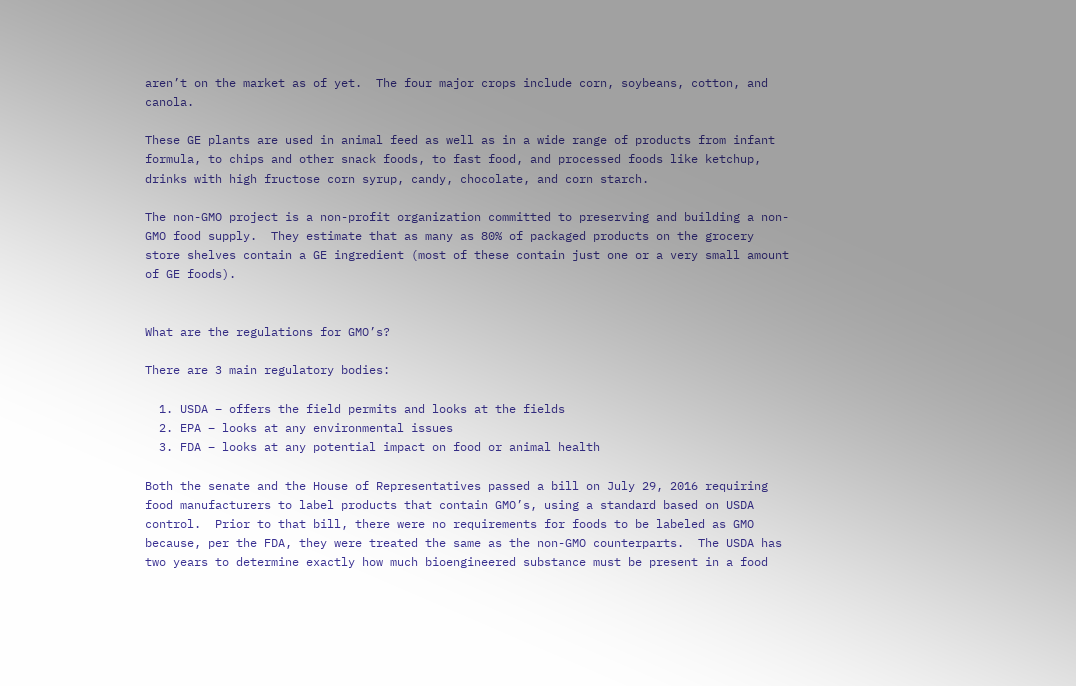aren’t on the market as of yet.  The four major crops include corn, soybeans, cotton, and canola.

These GE plants are used in animal feed as well as in a wide range of products from infant formula, to chips and other snack foods, to fast food, and processed foods like ketchup, drinks with high fructose corn syrup, candy, chocolate, and corn starch.

The non-GMO project is a non-profit organization committed to preserving and building a non-GMO food supply.  They estimate that as many as 80% of packaged products on the grocery store shelves contain a GE ingredient (most of these contain just one or a very small amount of GE foods).


What are the regulations for GMO’s?

There are 3 main regulatory bodies:

  1. USDA – offers the field permits and looks at the fields
  2. EPA – looks at any environmental issues
  3. FDA – looks at any potential impact on food or animal health

Both the senate and the House of Representatives passed a bill on July 29, 2016 requiring food manufacturers to label products that contain GMO’s, using a standard based on USDA control.  Prior to that bill, there were no requirements for foods to be labeled as GMO because, per the FDA, they were treated the same as the non-GMO counterparts.  The USDA has two years to determine exactly how much bioengineered substance must be present in a food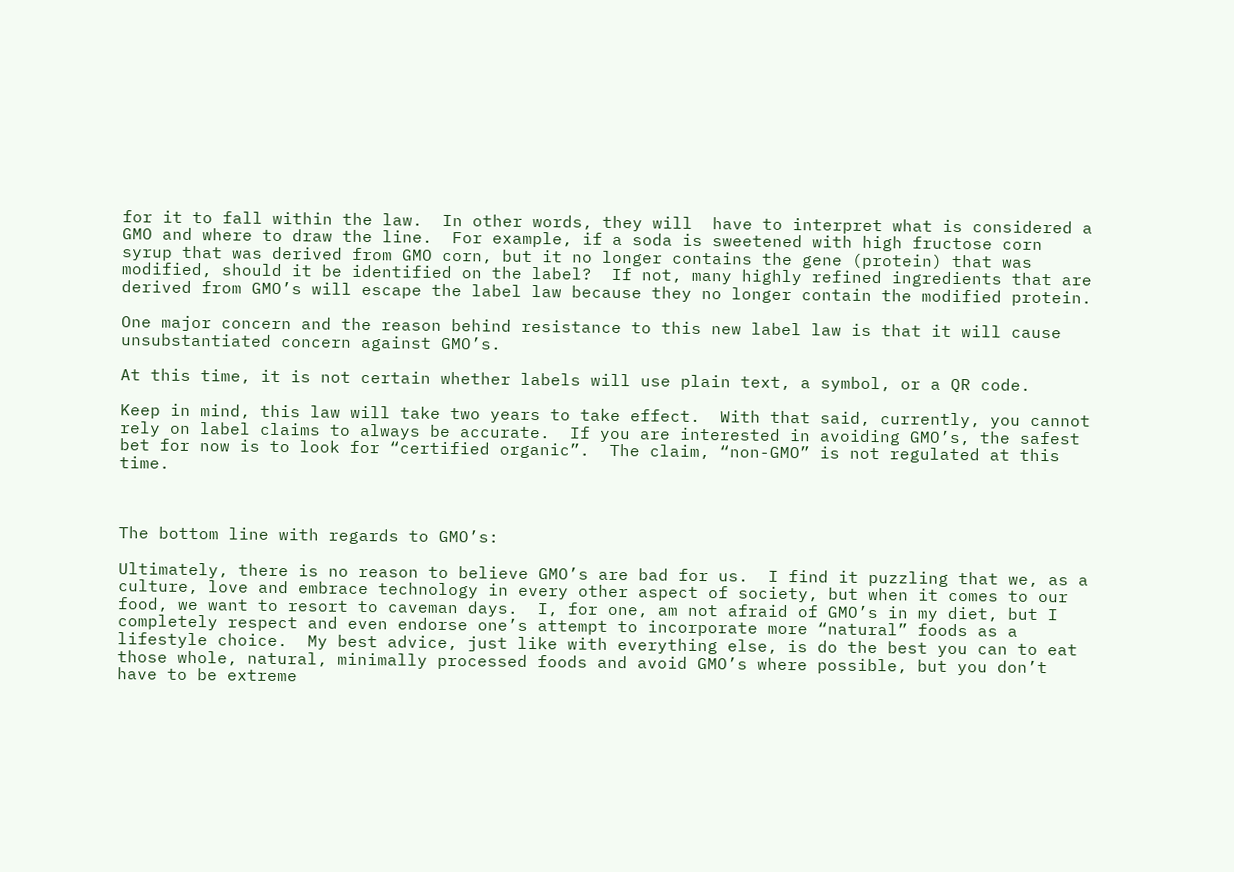for it to fall within the law.  In other words, they will  have to interpret what is considered a GMO and where to draw the line.  For example, if a soda is sweetened with high fructose corn syrup that was derived from GMO corn, but it no longer contains the gene (protein) that was modified, should it be identified on the label?  If not, many highly refined ingredients that are derived from GMO’s will escape the label law because they no longer contain the modified protein.

One major concern and the reason behind resistance to this new label law is that it will cause unsubstantiated concern against GMO’s.

At this time, it is not certain whether labels will use plain text, a symbol, or a QR code.

Keep in mind, this law will take two years to take effect.  With that said, currently, you cannot rely on label claims to always be accurate.  If you are interested in avoiding GMO’s, the safest bet for now is to look for “certified organic”.  The claim, “non-GMO” is not regulated at this time.



The bottom line with regards to GMO’s:

Ultimately, there is no reason to believe GMO’s are bad for us.  I find it puzzling that we, as a culture, love and embrace technology in every other aspect of society, but when it comes to our food, we want to resort to caveman days.  I, for one, am not afraid of GMO’s in my diet, but I completely respect and even endorse one’s attempt to incorporate more “natural” foods as a lifestyle choice.  My best advice, just like with everything else, is do the best you can to eat those whole, natural, minimally processed foods and avoid GMO’s where possible, but you don’t have to be extreme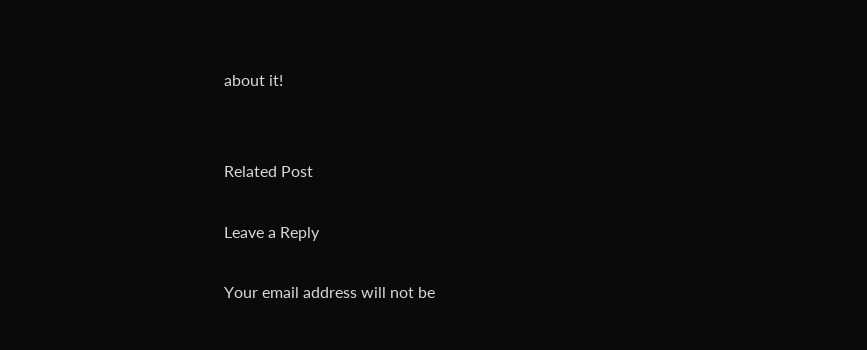about it!


Related Post

Leave a Reply

Your email address will not be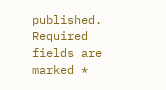published. Required fields are marked *